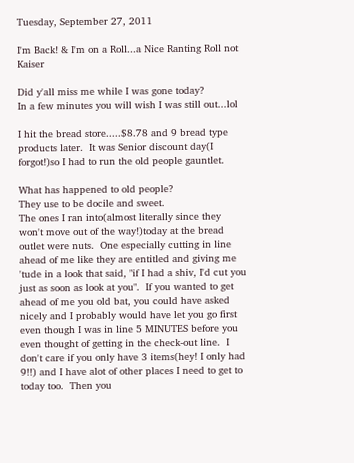Tuesday, September 27, 2011

I'm Back! & I'm on a Roll...a Nice Ranting Roll not Kaiser

Did y'all miss me while I was gone today?
In a few minutes you will wish I was still out...lol

I hit the bread store.....$8.78 and 9 bread type products later.  It was Senior discount day(I forgot!)so I had to run the old people gauntlet.

What has happened to old people?
They use to be docile and sweet.
The ones I ran into(almost literally since they won't move out of the way!)today at the bread outlet were nuts.  One especially cutting in line ahead of me like they are entitled and giving me 'tude in a look that said, "if I had a shiv, I'd cut you just as soon as look at you".  If you wanted to get ahead of me you old bat, you could have asked nicely and I probably would have let you go first even though I was in line 5 MINUTES before you even thought of getting in the check-out line.  I don't care if you only have 3 items(hey! I only had 9!!) and I have alot of other places I need to get to today too.  Then you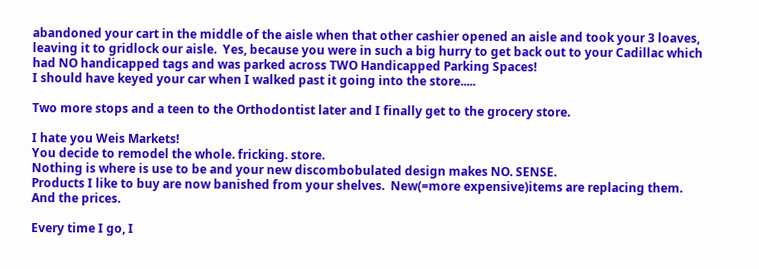abandoned your cart in the middle of the aisle when that other cashier opened an aisle and took your 3 loaves, leaving it to gridlock our aisle.  Yes, because you were in such a big hurry to get back out to your Cadillac which had NO handicapped tags and was parked across TWO Handicapped Parking Spaces!
I should have keyed your car when I walked past it going into the store.....

Two more stops and a teen to the Orthodontist later and I finally get to the grocery store.

I hate you Weis Markets!
You decide to remodel the whole. fricking. store.
Nothing is where is use to be and your new discombobulated design makes NO. SENSE.
Products I like to buy are now banished from your shelves.  New(=more expensive)items are replacing them.
And the prices.

Every time I go, I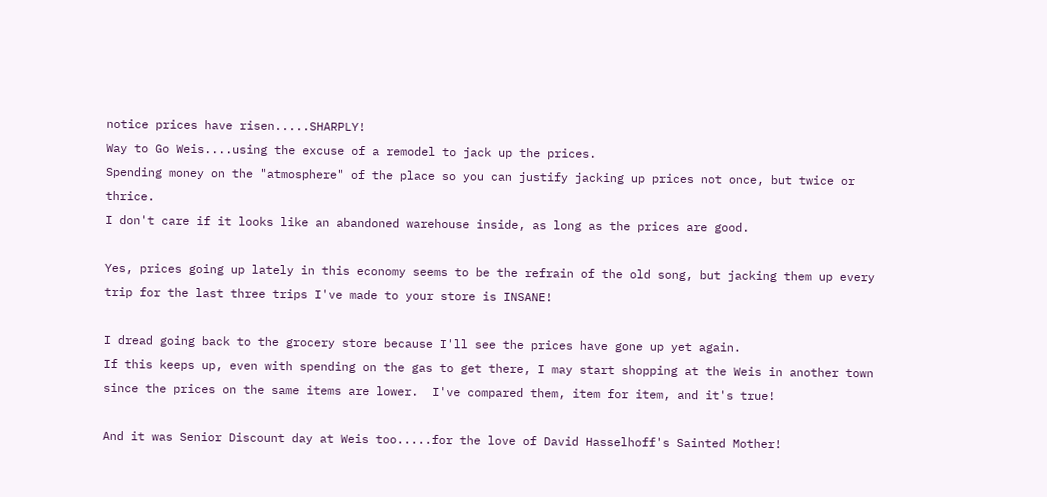notice prices have risen.....SHARPLY!
Way to Go Weis....using the excuse of a remodel to jack up the prices.
Spending money on the "atmosphere" of the place so you can justify jacking up prices not once, but twice or thrice.
I don't care if it looks like an abandoned warehouse inside, as long as the prices are good.

Yes, prices going up lately in this economy seems to be the refrain of the old song, but jacking them up every trip for the last three trips I've made to your store is INSANE!

I dread going back to the grocery store because I'll see the prices have gone up yet again.
If this keeps up, even with spending on the gas to get there, I may start shopping at the Weis in another town since the prices on the same items are lower.  I've compared them, item for item, and it's true!

And it was Senior Discount day at Weis too.....for the love of David Hasselhoff's Sainted Mother!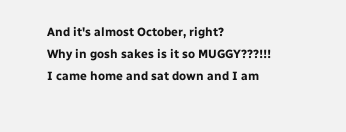And it's almost October, right?
Why in gosh sakes is it so MUGGY???!!!
I came home and sat down and I am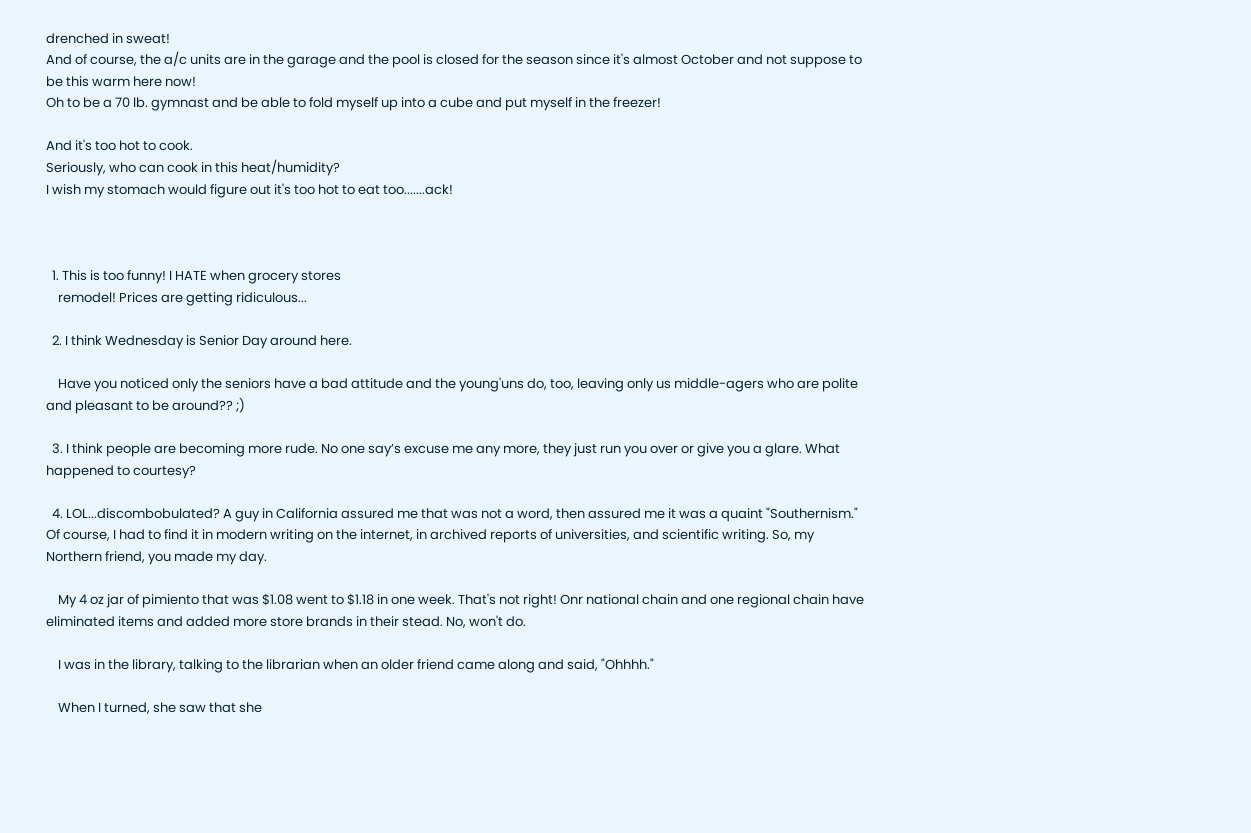drenched in sweat!
And of course, the a/c units are in the garage and the pool is closed for the season since it's almost October and not suppose to be this warm here now!
Oh to be a 70 lb. gymnast and be able to fold myself up into a cube and put myself in the freezer!

And it's too hot to cook.
Seriously, who can cook in this heat/humidity?
I wish my stomach would figure out it's too hot to eat too.......ack!



  1. This is too funny! I HATE when grocery stores
    remodel! Prices are getting ridiculous...

  2. I think Wednesday is Senior Day around here.

    Have you noticed only the seniors have a bad attitude and the young'uns do, too, leaving only us middle-agers who are polite and pleasant to be around?? ;)

  3. I think people are becoming more rude. No one say’s excuse me any more, they just run you over or give you a glare. What happened to courtesy?

  4. LOL...discombobulated? A guy in California assured me that was not a word, then assured me it was a quaint "Southernism." Of course, I had to find it in modern writing on the internet, in archived reports of universities, and scientific writing. So, my Northern friend, you made my day.

    My 4 oz jar of pimiento that was $1.08 went to $1.18 in one week. That's not right! Onr national chain and one regional chain have eliminated items and added more store brands in their stead. No, won't do.

    I was in the library, talking to the librarian when an older friend came along and said, "Ohhhh."

    When I turned, she saw that she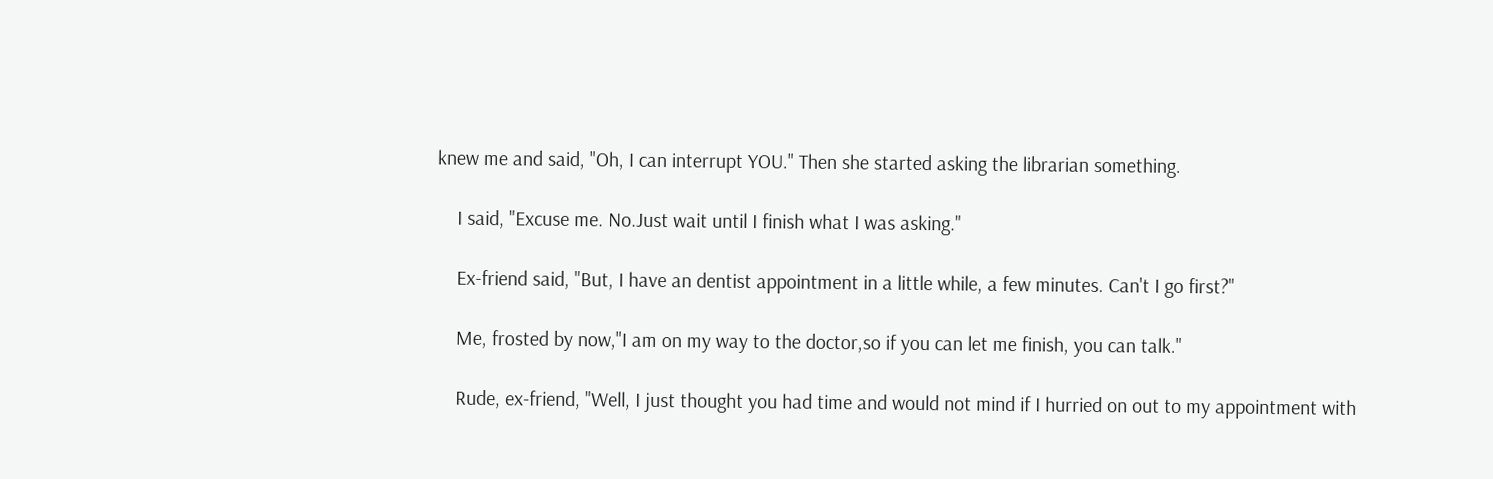knew me and said, "Oh, I can interrupt YOU." Then she started asking the librarian something.

    I said, "Excuse me. No.Just wait until I finish what I was asking."

    Ex-friend said, "But, I have an dentist appointment in a little while, a few minutes. Can't I go first?"

    Me, frosted by now,"I am on my way to the doctor,so if you can let me finish, you can talk."

    Rude, ex-friend, "Well, I just thought you had time and would not mind if I hurried on out to my appointment with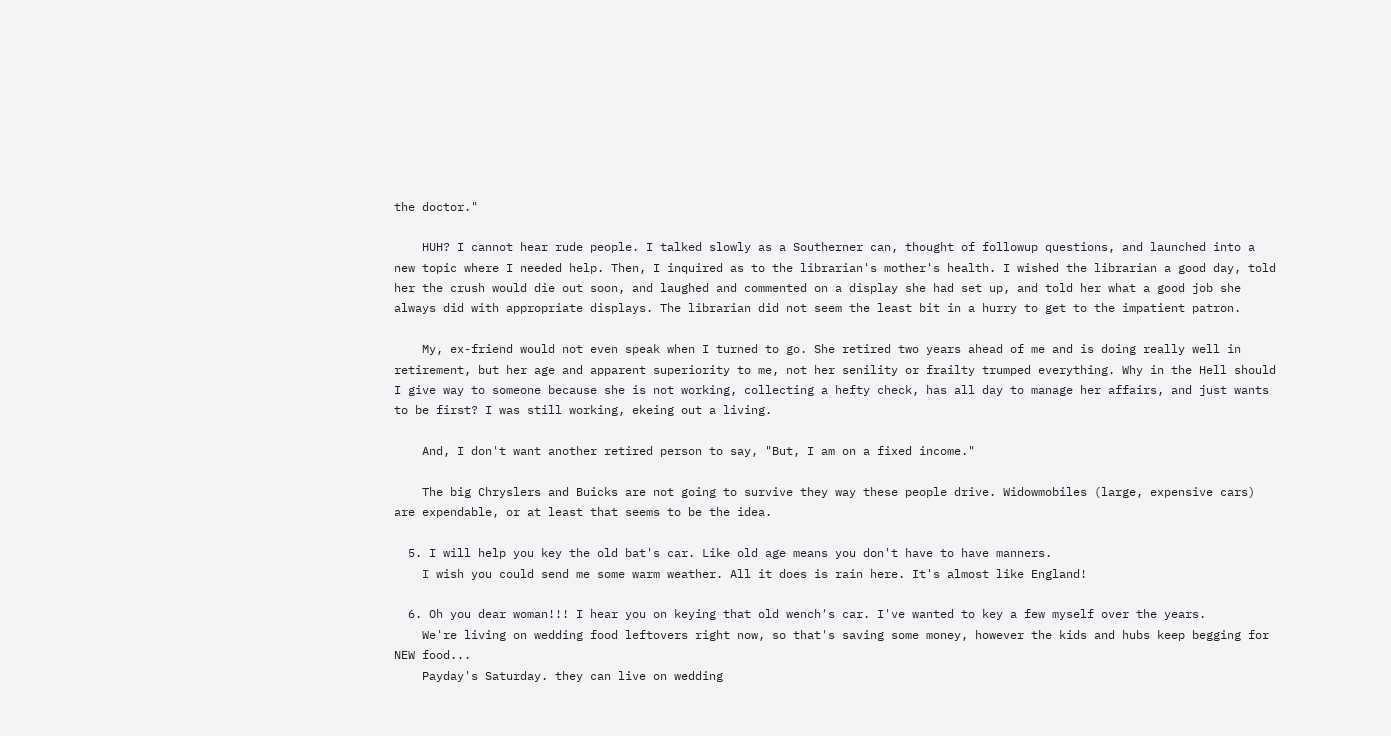the doctor."

    HUH? I cannot hear rude people. I talked slowly as a Southerner can, thought of followup questions, and launched into a new topic where I needed help. Then, I inquired as to the librarian's mother's health. I wished the librarian a good day, told her the crush would die out soon, and laughed and commented on a display she had set up, and told her what a good job she always did with appropriate displays. The librarian did not seem the least bit in a hurry to get to the impatient patron.

    My, ex-friend would not even speak when I turned to go. She retired two years ahead of me and is doing really well in retirement, but her age and apparent superiority to me, not her senility or frailty trumped everything. Why in the Hell should I give way to someone because she is not working, collecting a hefty check, has all day to manage her affairs, and just wants to be first? I was still working, ekeing out a living.

    And, I don't want another retired person to say, "But, I am on a fixed income."

    The big Chryslers and Buicks are not going to survive they way these people drive. Widowmobiles (large, expensive cars) are expendable, or at least that seems to be the idea.

  5. I will help you key the old bat's car. Like old age means you don't have to have manners.
    I wish you could send me some warm weather. All it does is rain here. It's almost like England!

  6. Oh you dear woman!!! I hear you on keying that old wench's car. I've wanted to key a few myself over the years.
    We're living on wedding food leftovers right now, so that's saving some money, however the kids and hubs keep begging for NEW food...
    Payday's Saturday. they can live on wedding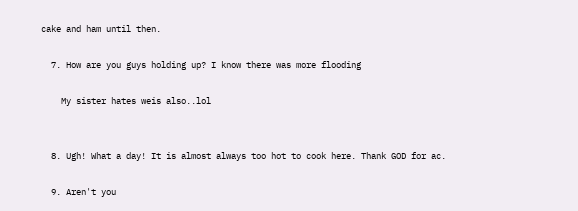cake and ham until then.

  7. How are you guys holding up? I know there was more flooding

    My sister hates weis also..lol


  8. Ugh! What a day! It is almost always too hot to cook here. Thank GOD for ac.

  9. Aren't you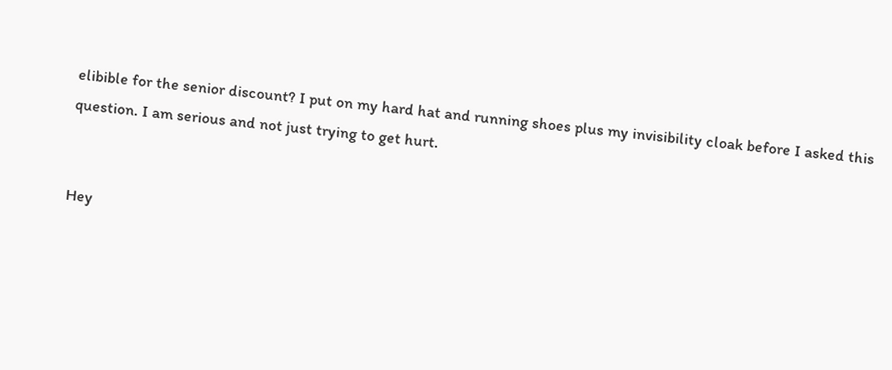elibible for the senior discount? I put on my hard hat and running shoes plus my invisibility cloak before I asked this question. I am serious and not just trying to get hurt.


Hey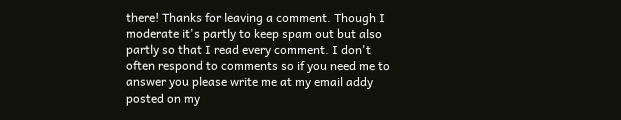there! Thanks for leaving a comment. Though I moderate it's partly to keep spam out but also partly so that I read every comment. I don't often respond to comments so if you need me to answer you please write me at my email addy posted on my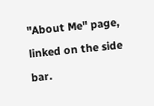"About Me" page, linked on the side bar.